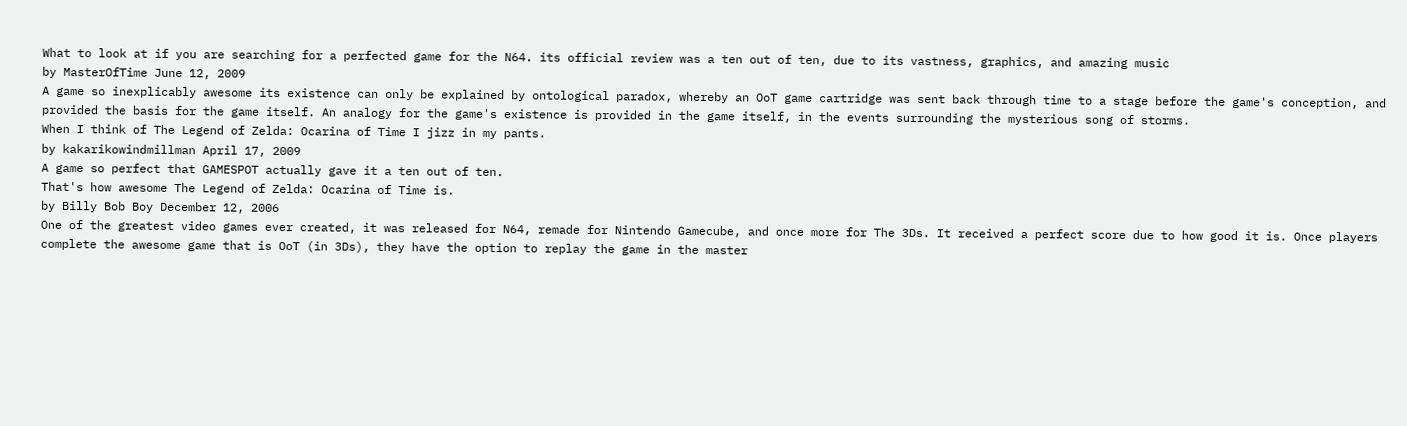What to look at if you are searching for a perfected game for the N64. its official review was a ten out of ten, due to its vastness, graphics, and amazing music
by MasterOfTime June 12, 2009
A game so inexplicably awesome its existence can only be explained by ontological paradox, whereby an OoT game cartridge was sent back through time to a stage before the game's conception, and provided the basis for the game itself. An analogy for the game's existence is provided in the game itself, in the events surrounding the mysterious song of storms.
When I think of The Legend of Zelda: Ocarina of Time I jizz in my pants.
by kakarikowindmillman April 17, 2009
A game so perfect that GAMESPOT actually gave it a ten out of ten.
That's how awesome The Legend of Zelda: Ocarina of Time is.
by Billy Bob Boy December 12, 2006
One of the greatest video games ever created, it was released for N64, remade for Nintendo Gamecube, and once more for The 3Ds. It received a perfect score due to how good it is. Once players complete the awesome game that is OoT (in 3Ds), they have the option to replay the game in the master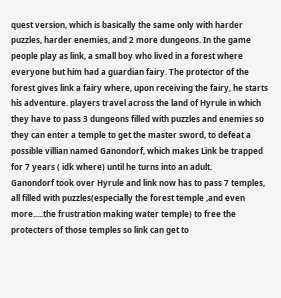quest version, which is basically the same only with harder puzzles, harder enemies, and 2 more dungeons. In the game people play as link, a small boy who lived in a forest where everyone but him had a guardian fairy. The protector of the forest gives link a fairy where, upon receiving the fairy, he starts his adventure. players travel across the land of Hyrule in which they have to pass 3 dungeons filled with puzzles and enemies so they can enter a temple to get the master sword, to defeat a possible villian named Ganondorf, which makes Link be trapped for 7 years ( idk where) until he turns into an adult.
Ganondorf took over Hyrule and link now has to pass 7 temples, all filled with puzzles(especially the forest temple ,and even more.....the frustration making water temple) to free the protecters of those temples so link can get to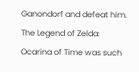Ganondorf and defeat him.
The Legend of Zelda: Ocarina of Time was such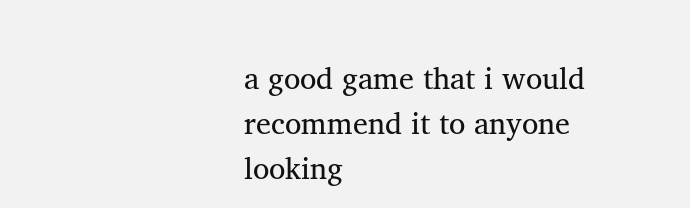a good game that i would recommend it to anyone looking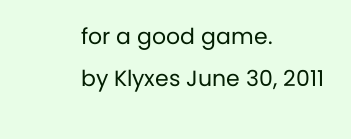for a good game.
by Klyxes June 30, 2011